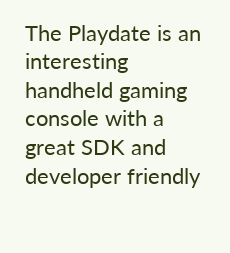The Playdate is an interesting handheld gaming console with a great SDK and developer friendly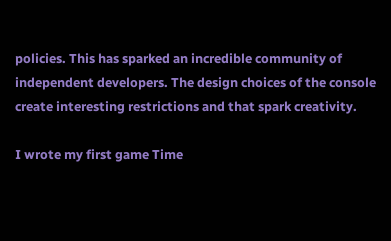policies. This has sparked an incredible community of independent developers. The design choices of the console create interesting restrictions and that spark creativity.

I wrote my first game Time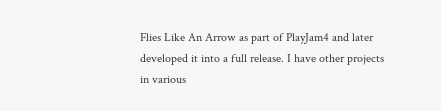Flies Like An Arrow as part of PlayJam4 and later developed it into a full release. I have other projects in various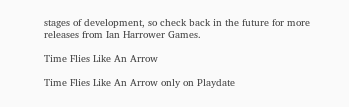stages of development, so check back in the future for more releases from Ian Harrower Games.

Time Flies Like An Arrow

Time Flies Like An Arrow only on Playdate